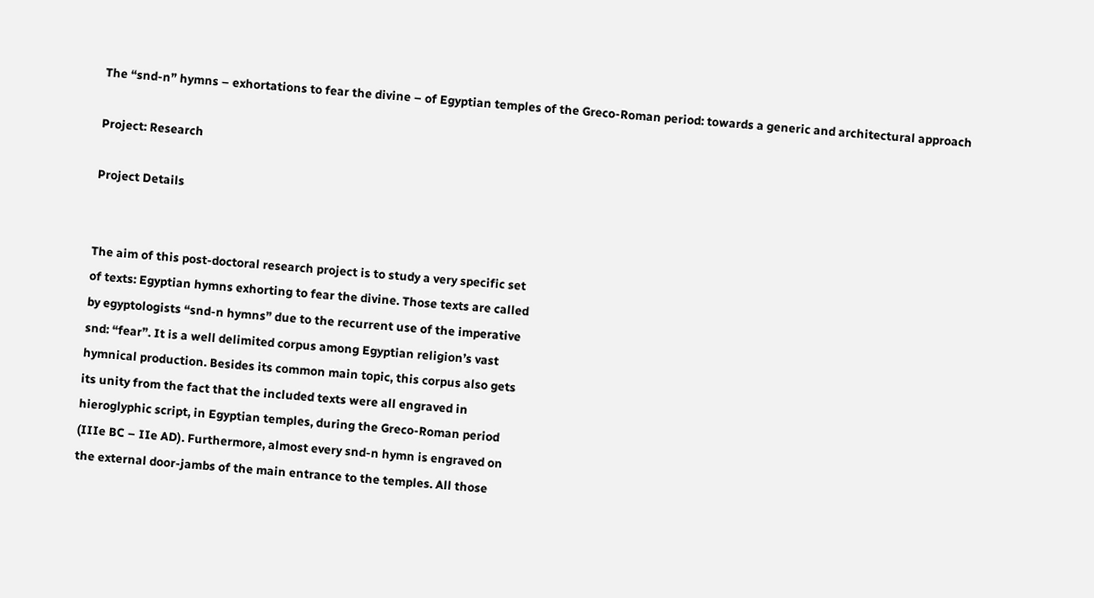The “snd-n” hymns – exhortations to fear the divine – of Egyptian temples of the Greco-Roman period: towards a generic and architectural approach

Project: Research

Project Details


The aim of this post-doctoral research project is to study a very specific set
of texts: Egyptian hymns exhorting to fear the divine. Those texts are called
by egyptologists “snd-n hymns” due to the recurrent use of the imperative
snd: “fear”. It is a well delimited corpus among Egyptian religion’s vast
hymnical production. Besides its common main topic, this corpus also gets
its unity from the fact that the included texts were all engraved in
hieroglyphic script, in Egyptian temples, during the Greco-Roman period
(IIIe BC – IIe AD). Furthermore, almost every snd-n hymn is engraved on
the external door-jambs of the main entrance to the temples. All those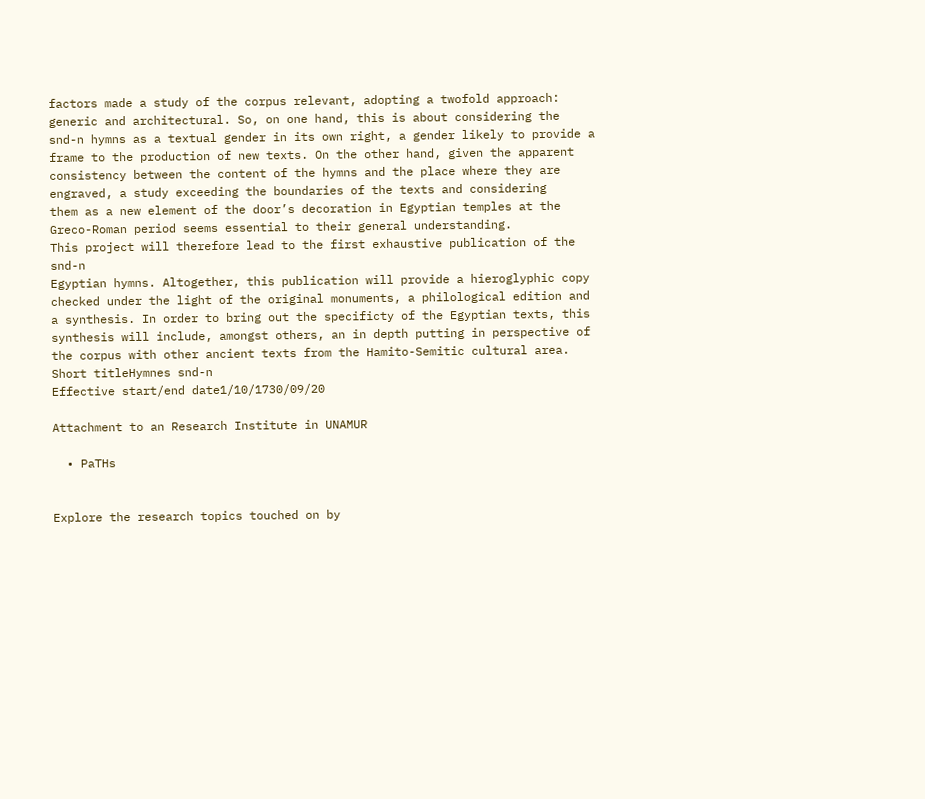factors made a study of the corpus relevant, adopting a twofold approach:
generic and architectural. So, on one hand, this is about considering the
snd-n hymns as a textual gender in its own right, a gender likely to provide a
frame to the production of new texts. On the other hand, given the apparent
consistency between the content of the hymns and the place where they are
engraved, a study exceeding the boundaries of the texts and considering
them as a new element of the door’s decoration in Egyptian temples at the
Greco-Roman period seems essential to their general understanding.
This project will therefore lead to the first exhaustive publication of the snd-n
Egyptian hymns. Altogether, this publication will provide a hieroglyphic copy
checked under the light of the original monuments, a philological edition and
a synthesis. In order to bring out the specificty of the Egyptian texts, this
synthesis will include, amongst others, an in depth putting in perspective of
the corpus with other ancient texts from the Hamito-Semitic cultural area.
Short titleHymnes snd-n
Effective start/end date1/10/1730/09/20

Attachment to an Research Institute in UNAMUR

  • PaTHs


Explore the research topics touched on by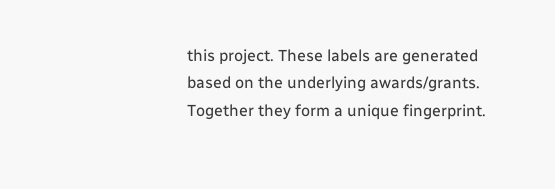this project. These labels are generated based on the underlying awards/grants. Together they form a unique fingerprint.